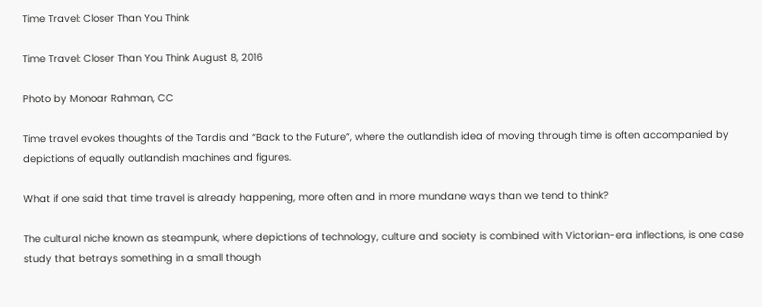Time Travel: Closer Than You Think

Time Travel: Closer Than You Think August 8, 2016

Photo by Monoar Rahman, CC

Time travel evokes thoughts of the Tardis and “Back to the Future”, where the outlandish idea of moving through time is often accompanied by depictions of equally outlandish machines and figures.

What if one said that time travel is already happening, more often and in more mundane ways than we tend to think?

The cultural niche known as steampunk, where depictions of technology, culture and society is combined with Victorian-era inflections, is one case study that betrays something in a small though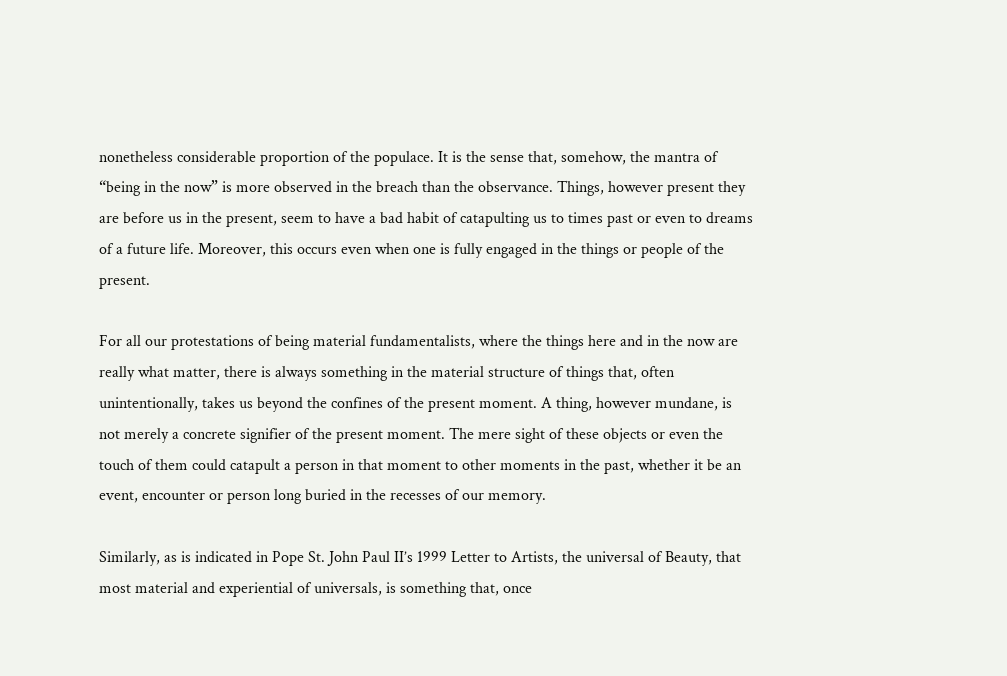nonetheless considerable proportion of the populace. It is the sense that, somehow, the mantra of “being in the now” is more observed in the breach than the observance. Things, however present they are before us in the present, seem to have a bad habit of catapulting us to times past or even to dreams of a future life. Moreover, this occurs even when one is fully engaged in the things or people of the present.

For all our protestations of being material fundamentalists, where the things here and in the now are really what matter, there is always something in the material structure of things that, often unintentionally, takes us beyond the confines of the present moment. A thing, however mundane, is not merely a concrete signifier of the present moment. The mere sight of these objects or even the touch of them could catapult a person in that moment to other moments in the past, whether it be an event, encounter or person long buried in the recesses of our memory.

Similarly, as is indicated in Pope St. John Paul II’s 1999 Letter to Artists, the universal of Beauty, that most material and experiential of universals, is something that, once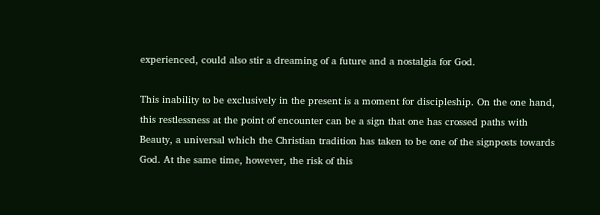experienced, could also stir a dreaming of a future and a nostalgia for God.

This inability to be exclusively in the present is a moment for discipleship. On the one hand, this restlessness at the point of encounter can be a sign that one has crossed paths with Beauty, a universal which the Christian tradition has taken to be one of the signposts towards God. At the same time, however, the risk of this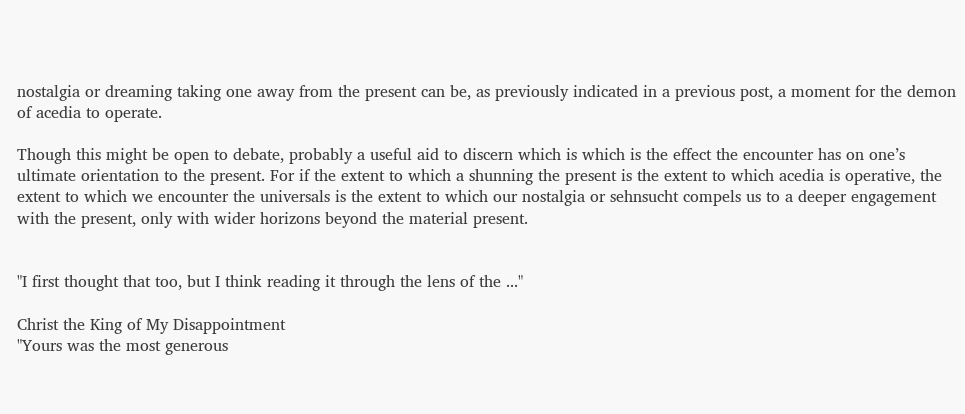nostalgia or dreaming taking one away from the present can be, as previously indicated in a previous post, a moment for the demon of acedia to operate.

Though this might be open to debate, probably a useful aid to discern which is which is the effect the encounter has on one’s ultimate orientation to the present. For if the extent to which a shunning the present is the extent to which acedia is operative, the extent to which we encounter the universals is the extent to which our nostalgia or sehnsucht compels us to a deeper engagement with the present, only with wider horizons beyond the material present.


"I first thought that too, but I think reading it through the lens of the ..."

Christ the King of My Disappointment
"Yours was the most generous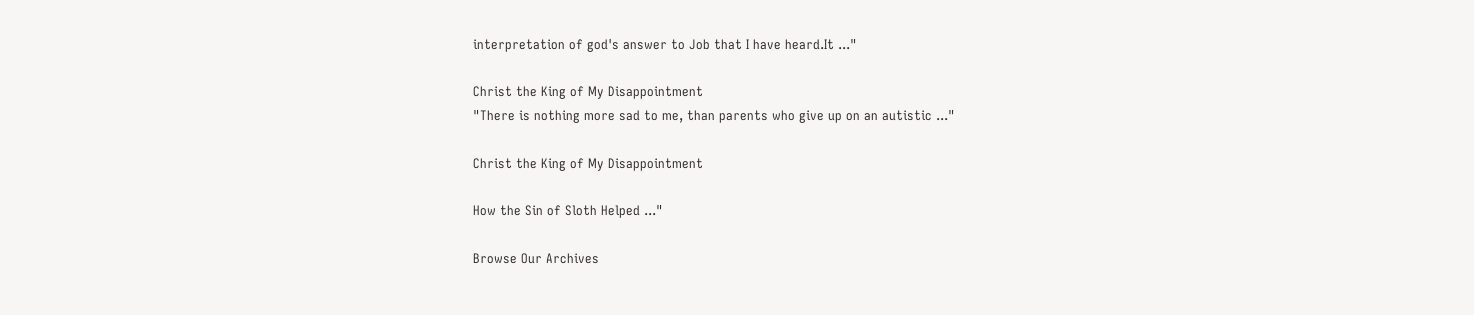interpretation of god's answer to Job that I have heard.It ..."

Christ the King of My Disappointment
"There is nothing more sad to me, than parents who give up on an autistic ..."

Christ the King of My Disappointment

How the Sin of Sloth Helped ..."

Browse Our Archives